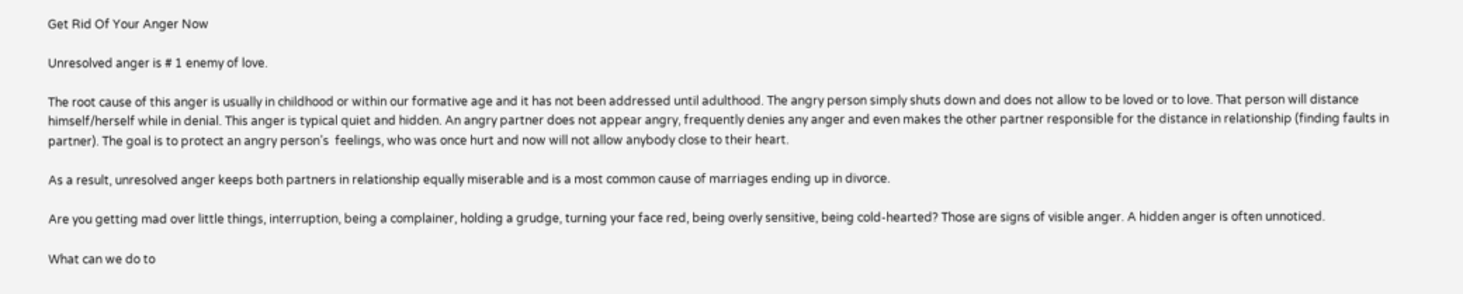Get Rid Of Your Anger Now

Unresolved anger is # 1 enemy of love.

The root cause of this anger is usually in childhood or within our formative age and it has not been addressed until adulthood. The angry person simply shuts down and does not allow to be loved or to love. That person will distance himself/herself while in denial. This anger is typical quiet and hidden. An angry partner does not appear angry, frequently denies any anger and even makes the other partner responsible for the distance in relationship (finding faults in partner). The goal is to protect an angry person’s  feelings, who was once hurt and now will not allow anybody close to their heart.

As a result, unresolved anger keeps both partners in relationship equally miserable and is a most common cause of marriages ending up in divorce.

Are you getting mad over little things, interruption, being a complainer, holding a grudge, turning your face red, being overly sensitive, being cold-hearted? Those are signs of visible anger. A hidden anger is often unnoticed.

What can we do to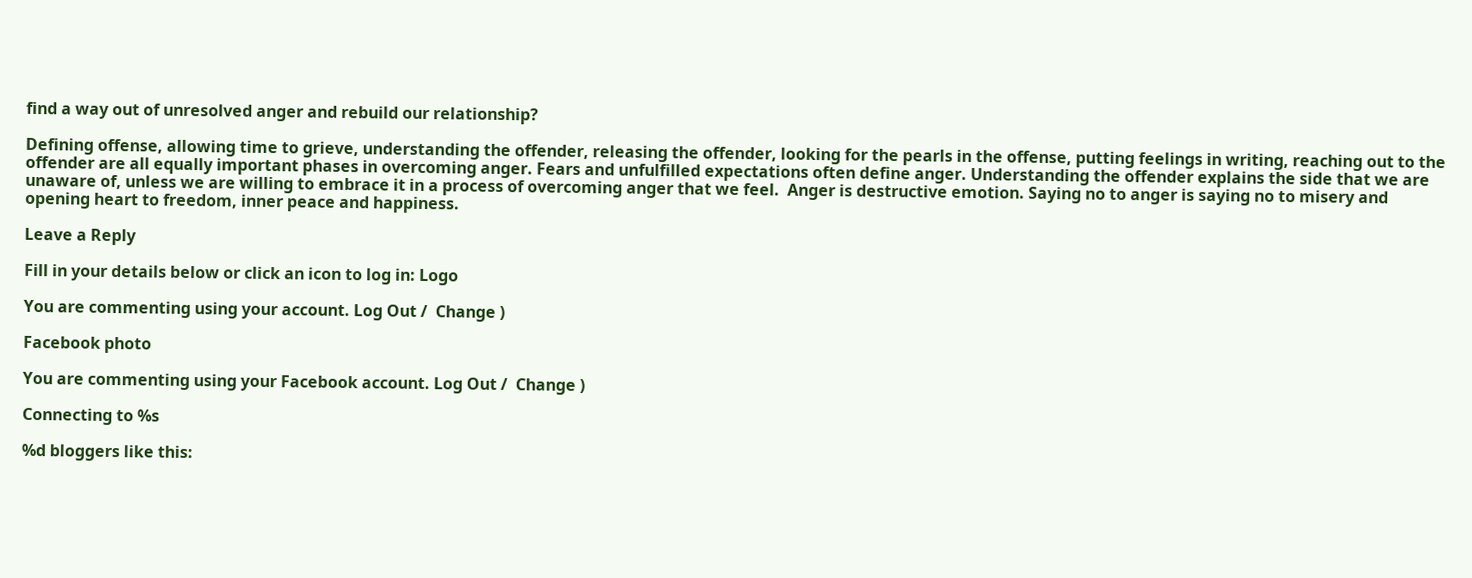find a way out of unresolved anger and rebuild our relationship?

Defining offense, allowing time to grieve, understanding the offender, releasing the offender, looking for the pearls in the offense, putting feelings in writing, reaching out to the offender are all equally important phases in overcoming anger. Fears and unfulfilled expectations often define anger. Understanding the offender explains the side that we are unaware of, unless we are willing to embrace it in a process of overcoming anger that we feel.  Anger is destructive emotion. Saying no to anger is saying no to misery and opening heart to freedom, inner peace and happiness.

Leave a Reply

Fill in your details below or click an icon to log in: Logo

You are commenting using your account. Log Out /  Change )

Facebook photo

You are commenting using your Facebook account. Log Out /  Change )

Connecting to %s

%d bloggers like this: